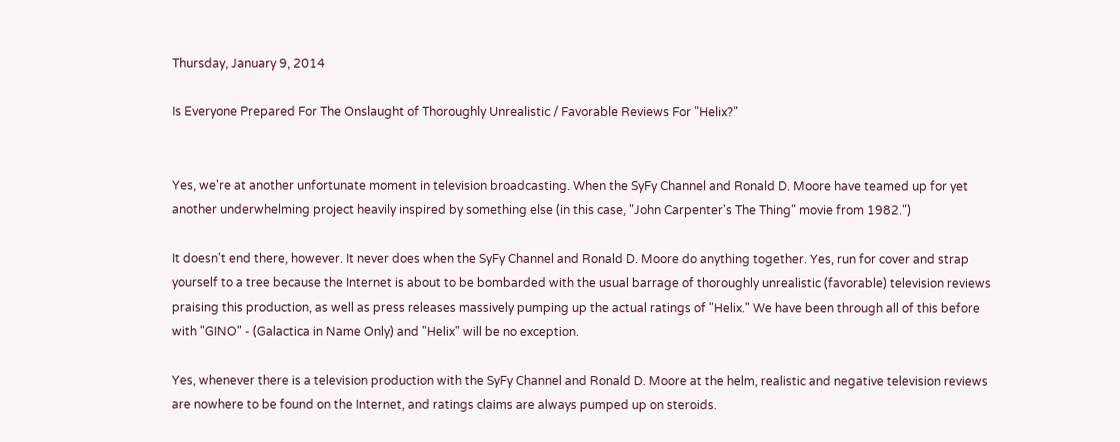Thursday, January 9, 2014

Is Everyone Prepared For The Onslaught of Thoroughly Unrealistic / Favorable Reviews For "Helix?"


Yes, we're at another unfortunate moment in television broadcasting. When the SyFy Channel and Ronald D. Moore have teamed up for yet another underwhelming project heavily inspired by something else (in this case, "John Carpenter's The Thing" movie from 1982.")

It doesn't end there, however. It never does when the SyFy Channel and Ronald D. Moore do anything together. Yes, run for cover and strap yourself to a tree because the Internet is about to be bombarded with the usual barrage of thoroughly unrealistic (favorable) television reviews praising this production, as well as press releases massively pumping up the actual ratings of "Helix." We have been through all of this before with "GINO" - (Galactica in Name Only) and "Helix" will be no exception.

Yes, whenever there is a television production with the SyFy Channel and Ronald D. Moore at the helm, realistic and negative television reviews are nowhere to be found on the Internet, and ratings claims are always pumped up on steroids.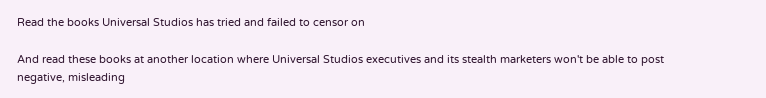Read the books Universal Studios has tried and failed to censor on

And read these books at another location where Universal Studios executives and its stealth marketers won't be able to post negative, misleading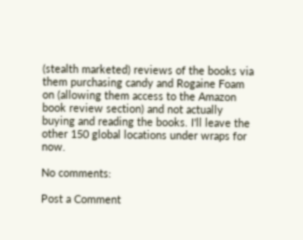(stealth marketed) reviews of the books via them purchasing candy and Rogaine Foam on (allowing them access to the Amazon book review section) and not actually buying and reading the books. I'll leave the other 150 global locations under wraps for now.

No comments:

Post a Comment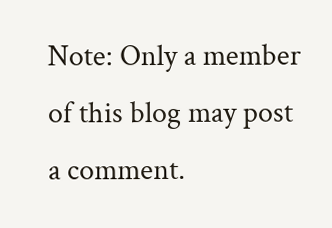Note: Only a member of this blog may post a comment.